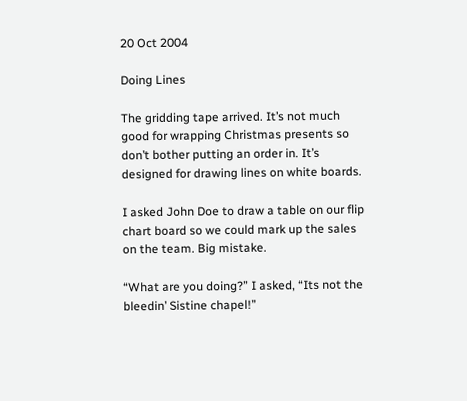20 Oct 2004

Doing Lines

The gridding tape arrived. It’s not much good for wrapping Christmas presents so don’t bother putting an order in. It’s designed for drawing lines on white boards.

I asked John Doe to draw a table on our flip chart board so we could mark up the sales on the team. Big mistake.

“What are you doing?” I asked, “Its not the bleedin’ Sistine chapel!”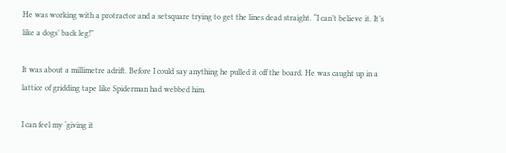He was working with a protractor and a setsquare trying to get the lines dead straight. “I can’t believe it. It’s like a dogs’ back leg!”

It was about a millimetre adrift. Before I could say anything he pulled it off the board. He was caught up in a lattice of gridding tape like Spiderman had webbed him.

I can feel my ‘giving it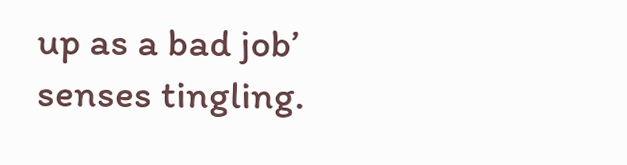up as a bad job’ senses tingling.